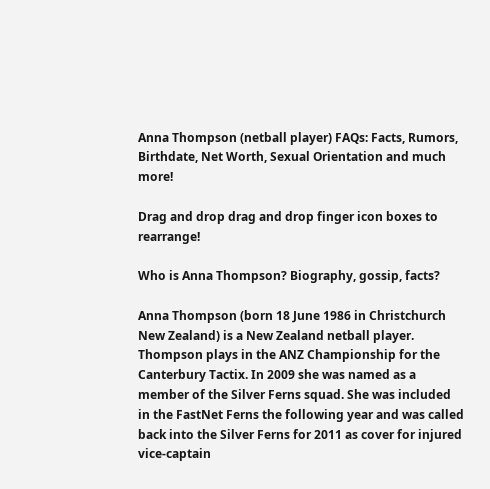Anna Thompson (netball player) FAQs: Facts, Rumors, Birthdate, Net Worth, Sexual Orientation and much more!

Drag and drop drag and drop finger icon boxes to rearrange!

Who is Anna Thompson? Biography, gossip, facts?

Anna Thompson (born 18 June 1986 in Christchurch New Zealand) is a New Zealand netball player. Thompson plays in the ANZ Championship for the Canterbury Tactix. In 2009 she was named as a member of the Silver Ferns squad. She was included in the FastNet Ferns the following year and was called back into the Silver Ferns for 2011 as cover for injured vice-captain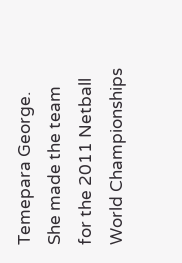Temepara George. She made the team for the 2011 Netball World Championships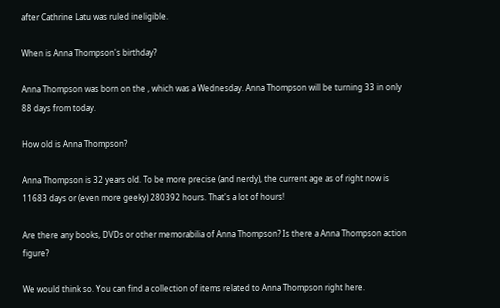after Cathrine Latu was ruled ineligible.

When is Anna Thompson's birthday?

Anna Thompson was born on the , which was a Wednesday. Anna Thompson will be turning 33 in only 88 days from today.

How old is Anna Thompson?

Anna Thompson is 32 years old. To be more precise (and nerdy), the current age as of right now is 11683 days or (even more geeky) 280392 hours. That's a lot of hours!

Are there any books, DVDs or other memorabilia of Anna Thompson? Is there a Anna Thompson action figure?

We would think so. You can find a collection of items related to Anna Thompson right here.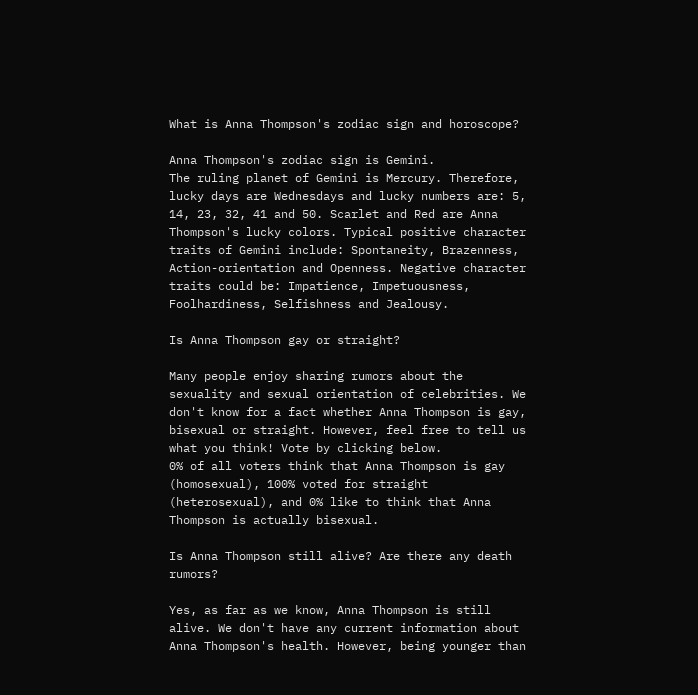What is Anna Thompson's zodiac sign and horoscope?

Anna Thompson's zodiac sign is Gemini.
The ruling planet of Gemini is Mercury. Therefore, lucky days are Wednesdays and lucky numbers are: 5, 14, 23, 32, 41 and 50. Scarlet and Red are Anna Thompson's lucky colors. Typical positive character traits of Gemini include: Spontaneity, Brazenness, Action-orientation and Openness. Negative character traits could be: Impatience, Impetuousness, Foolhardiness, Selfishness and Jealousy.

Is Anna Thompson gay or straight?

Many people enjoy sharing rumors about the sexuality and sexual orientation of celebrities. We don't know for a fact whether Anna Thompson is gay, bisexual or straight. However, feel free to tell us what you think! Vote by clicking below.
0% of all voters think that Anna Thompson is gay (homosexual), 100% voted for straight (heterosexual), and 0% like to think that Anna Thompson is actually bisexual.

Is Anna Thompson still alive? Are there any death rumors?

Yes, as far as we know, Anna Thompson is still alive. We don't have any current information about Anna Thompson's health. However, being younger than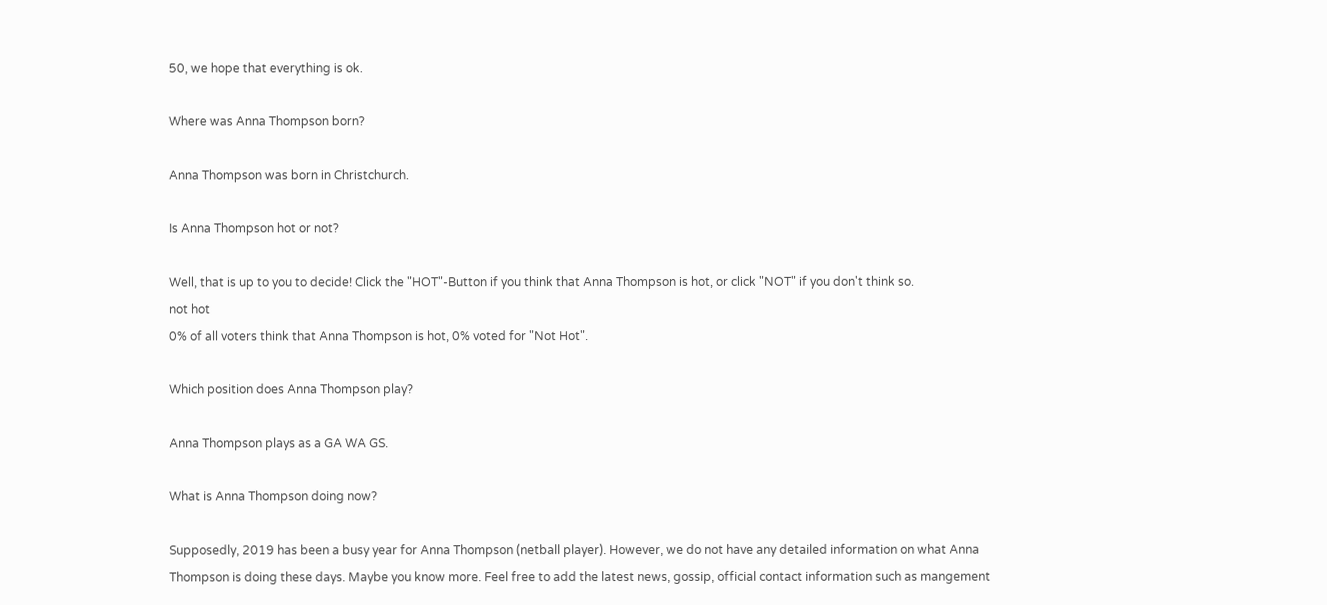50, we hope that everything is ok.

Where was Anna Thompson born?

Anna Thompson was born in Christchurch.

Is Anna Thompson hot or not?

Well, that is up to you to decide! Click the "HOT"-Button if you think that Anna Thompson is hot, or click "NOT" if you don't think so.
not hot
0% of all voters think that Anna Thompson is hot, 0% voted for "Not Hot".

Which position does Anna Thompson play?

Anna Thompson plays as a GA WA GS.

What is Anna Thompson doing now?

Supposedly, 2019 has been a busy year for Anna Thompson (netball player). However, we do not have any detailed information on what Anna Thompson is doing these days. Maybe you know more. Feel free to add the latest news, gossip, official contact information such as mangement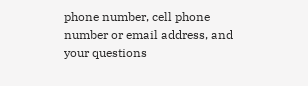phone number, cell phone number or email address, and your questions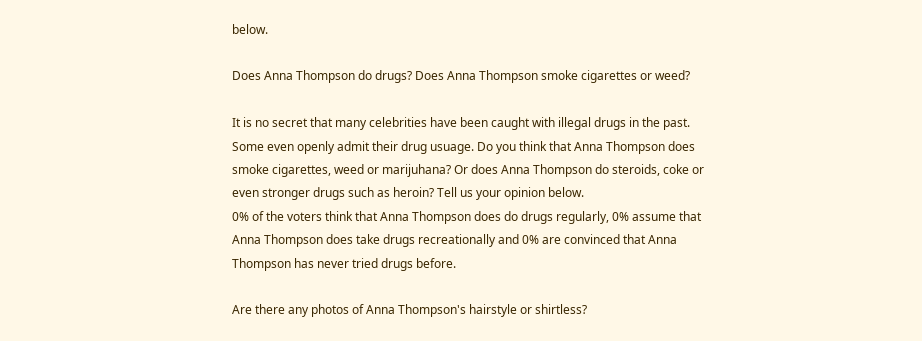below.

Does Anna Thompson do drugs? Does Anna Thompson smoke cigarettes or weed?

It is no secret that many celebrities have been caught with illegal drugs in the past. Some even openly admit their drug usuage. Do you think that Anna Thompson does smoke cigarettes, weed or marijuhana? Or does Anna Thompson do steroids, coke or even stronger drugs such as heroin? Tell us your opinion below.
0% of the voters think that Anna Thompson does do drugs regularly, 0% assume that Anna Thompson does take drugs recreationally and 0% are convinced that Anna Thompson has never tried drugs before.

Are there any photos of Anna Thompson's hairstyle or shirtless?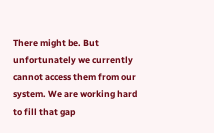There might be. But unfortunately we currently cannot access them from our system. We are working hard to fill that gap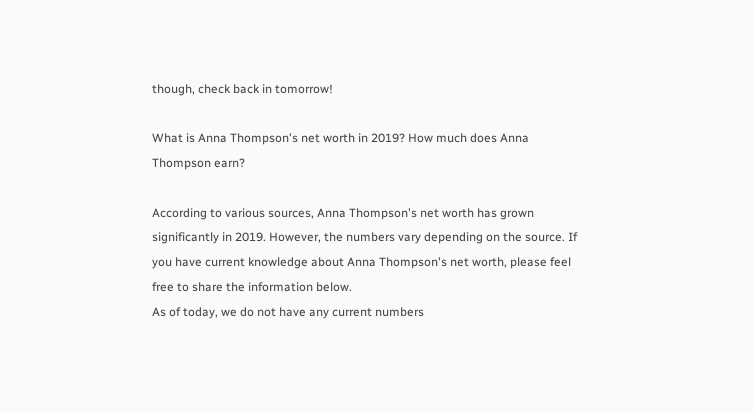though, check back in tomorrow!

What is Anna Thompson's net worth in 2019? How much does Anna Thompson earn?

According to various sources, Anna Thompson's net worth has grown significantly in 2019. However, the numbers vary depending on the source. If you have current knowledge about Anna Thompson's net worth, please feel free to share the information below.
As of today, we do not have any current numbers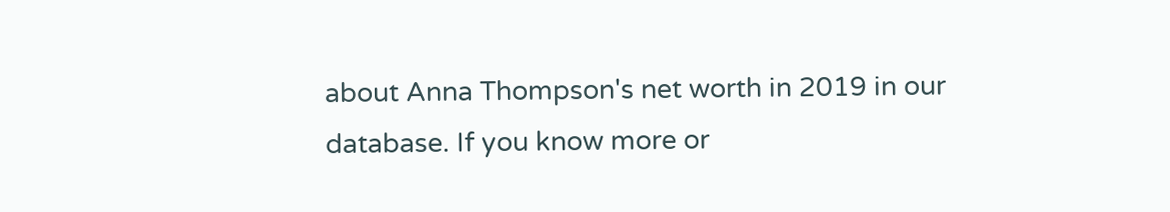about Anna Thompson's net worth in 2019 in our database. If you know more or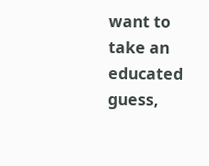want to take an educated guess,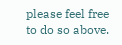please feel free to do so above.